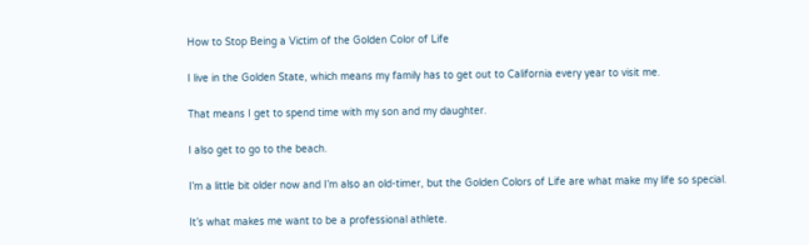How to Stop Being a Victim of the Golden Color of Life

I live in the Golden State, which means my family has to get out to California every year to visit me.

That means I get to spend time with my son and my daughter.

I also get to go to the beach.

I’m a little bit older now and I’m also an old-timer, but the Golden Colors of Life are what make my life so special.

It’s what makes me want to be a professional athlete.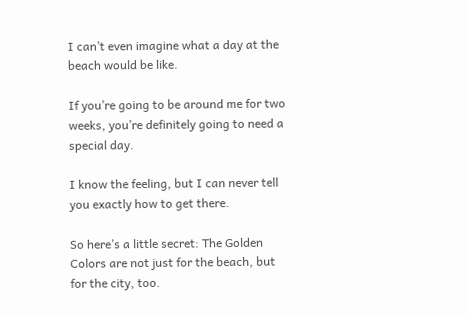I can’t even imagine what a day at the beach would be like.

If you’re going to be around me for two weeks, you’re definitely going to need a special day.

I know the feeling, but I can never tell you exactly how to get there.

So here’s a little secret: The Golden Colors are not just for the beach, but for the city, too.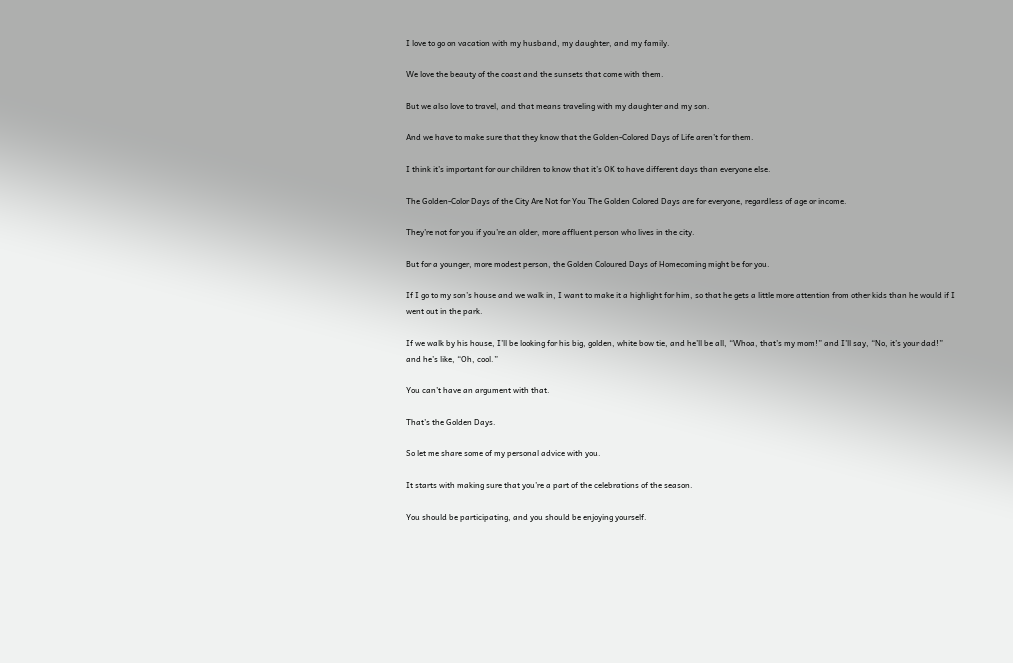I love to go on vacation with my husband, my daughter, and my family.

We love the beauty of the coast and the sunsets that come with them.

But we also love to travel, and that means traveling with my daughter and my son.

And we have to make sure that they know that the Golden-Colored Days of Life aren’t for them.

I think it’s important for our children to know that it’s OK to have different days than everyone else.

The Golden-Color Days of the City Are Not for You The Golden Colored Days are for everyone, regardless of age or income.

They’re not for you if you’re an older, more affluent person who lives in the city.

But for a younger, more modest person, the Golden Coloured Days of Homecoming might be for you.

If I go to my son’s house and we walk in, I want to make it a highlight for him, so that he gets a little more attention from other kids than he would if I went out in the park.

If we walk by his house, I’ll be looking for his big, golden, white bow tie, and he’ll be all, “Whoa, that’s my mom!” and I’ll say, “No, it’s your dad!” and he’s like, “Oh, cool.”

You can’t have an argument with that.

That’s the Golden Days.

So let me share some of my personal advice with you.

It starts with making sure that you’re a part of the celebrations of the season.

You should be participating, and you should be enjoying yourself.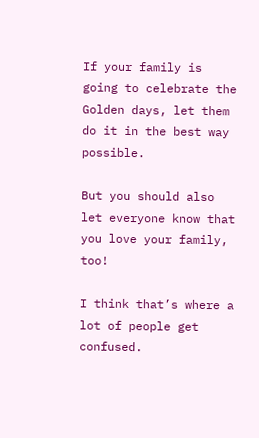If your family is going to celebrate the Golden days, let them do it in the best way possible.

But you should also let everyone know that you love your family, too!

I think that’s where a lot of people get confused.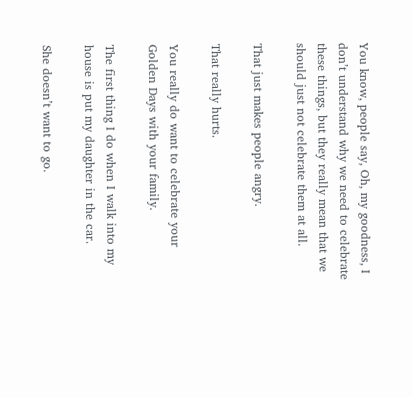You know, people say, Oh, my goodness, I don’t understand why we need to celebrate these things, but they really mean that we should just not celebrate them at all.

That just makes people angry.

That really hurts.

You really do want to celebrate your Golden Days with your family.

The first thing I do when I walk into my house is put my daughter in the car.

She doesn’t want to go.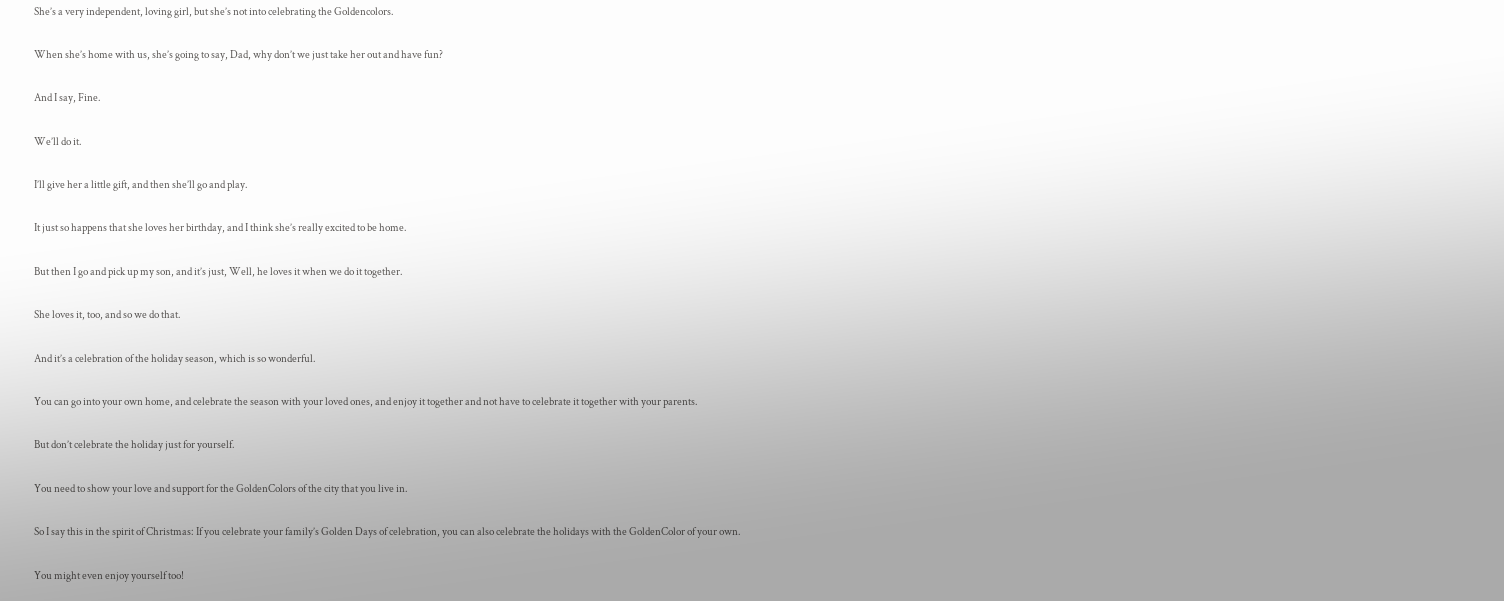She’s a very independent, loving girl, but she’s not into celebrating the Goldencolors.

When she’s home with us, she’s going to say, Dad, why don’t we just take her out and have fun?

And I say, Fine.

We’ll do it.

I’ll give her a little gift, and then she’ll go and play.

It just so happens that she loves her birthday, and I think she’s really excited to be home.

But then I go and pick up my son, and it’s just, Well, he loves it when we do it together.

She loves it, too, and so we do that.

And it’s a celebration of the holiday season, which is so wonderful.

You can go into your own home, and celebrate the season with your loved ones, and enjoy it together and not have to celebrate it together with your parents.

But don’t celebrate the holiday just for yourself.

You need to show your love and support for the GoldenColors of the city that you live in.

So I say this in the spirit of Christmas: If you celebrate your family’s Golden Days of celebration, you can also celebrate the holidays with the GoldenColor of your own.

You might even enjoy yourself too!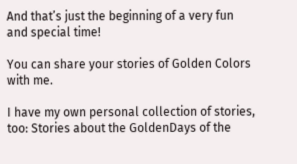And that’s just the beginning of a very fun and special time!

You can share your stories of Golden Colors with me.

I have my own personal collection of stories, too: Stories about the GoldenDays of the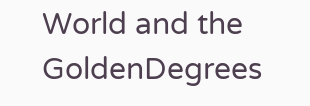World and the GoldenDegrees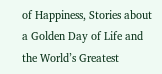of Happiness, Stories about a Golden Day of Life and the World’s Greatest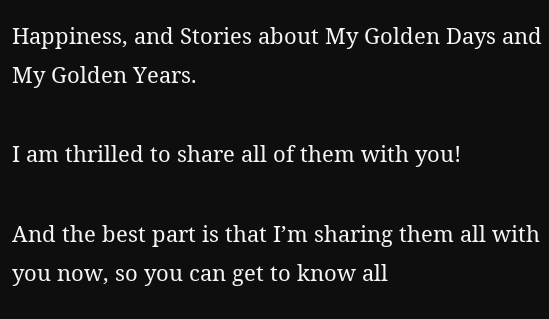Happiness, and Stories about My Golden Days and My Golden Years.

I am thrilled to share all of them with you!

And the best part is that I’m sharing them all with you now, so you can get to know all